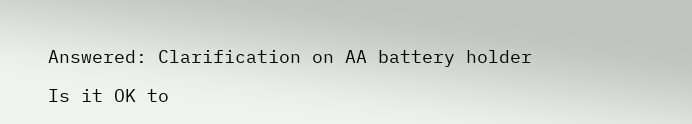Answered: Clarification on AA battery holder

Is it OK to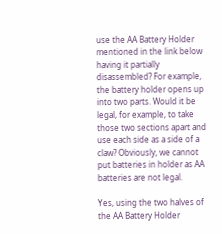use the AA Battery Holder mentioned in the link below having it partially disassembled? For example, the battery holder opens up into two parts. Would it be legal, for example, to take those two sections apart and use each side as a side of a claw? Obviously, we cannot put batteries in holder as AA batteries are not legal.

Yes, using the two halves of the AA Battery Holder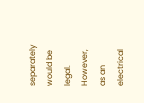separately would be legal. However, as an electrical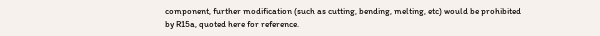component, further modification (such as cutting, bending, melting, etc) would be prohibited by R15a, quoted here for reference.